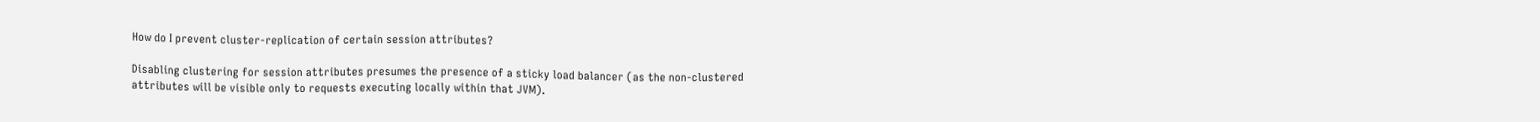How do I prevent cluster-replication of certain session attributes?

Disabling clustering for session attributes presumes the presence of a sticky load balancer (as the non-clustered attributes will be visible only to requests executing locally within that JVM).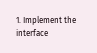1. Implement the interface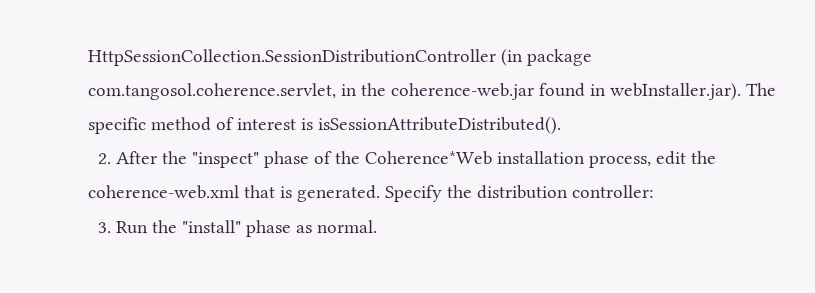HttpSessionCollection.SessionDistributionController (in package com.tangosol.coherence.servlet, in the coherence-web.jar found in webInstaller.jar). The specific method of interest is isSessionAttributeDistributed().
  2. After the "inspect" phase of the Coherence*Web installation process, edit the coherence-web.xml that is generated. Specify the distribution controller:
  3. Run the "install" phase as normal.